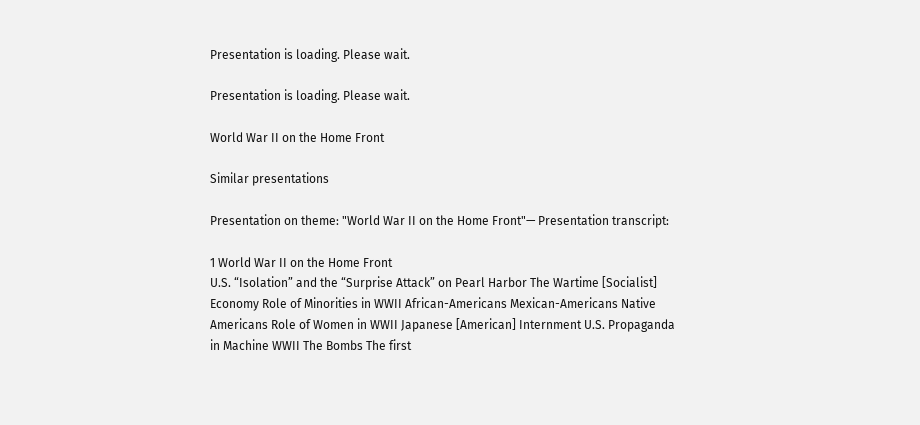Presentation is loading. Please wait.

Presentation is loading. Please wait.

World War II on the Home Front

Similar presentations

Presentation on theme: "World War II on the Home Front"— Presentation transcript:

1 World War II on the Home Front
U.S. “Isolation” and the “Surprise Attack” on Pearl Harbor The Wartime [Socialist] Economy Role of Minorities in WWII African-Americans Mexican-Americans Native Americans Role of Women in WWII Japanese [American] Internment U.S. Propaganda in Machine WWII The Bombs The first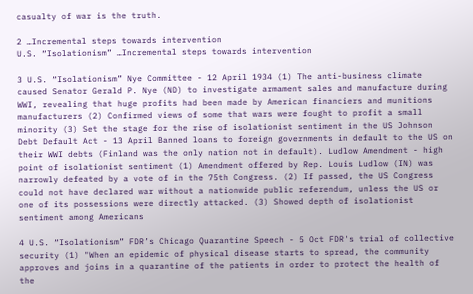casualty of war is the truth.

2 …Incremental steps towards intervention
U.S. “Isolationism” …Incremental steps towards intervention

3 U.S. “Isolationism” Nye Committee - 12 April 1934 (1) The anti-business climate caused Senator Gerald P. Nye (ND) to investigate armament sales and manufacture during WWI, revealing that huge profits had been made by American financiers and munitions manufacturers (2) Confirmed views of some that wars were fought to profit a small minority (3) Set the stage for the rise of isolationist sentiment in the US Johnson Debt Default Act - 13 April Banned loans to foreign governments in default to the US on their WWI debts (Finland was the only nation not in default). Ludlow Amendment - high point of isolationist sentiment (1) Amendment offered by Rep. Louis Ludlow (IN) was narrowly defeated by a vote of in the 75th Congress. (2) If passed, the US Congress could not have declared war without a nationwide public referendum, unless the US or one of its possessions were directly attacked. (3) Showed depth of isolationist sentiment among Americans

4 U.S. “Isolationism” FDR’s Chicago Quarantine Speech - 5 Oct FDR's trial of collective security (1) "When an epidemic of physical disease starts to spread, the community approves and joins in a quarantine of the patients in order to protect the health of the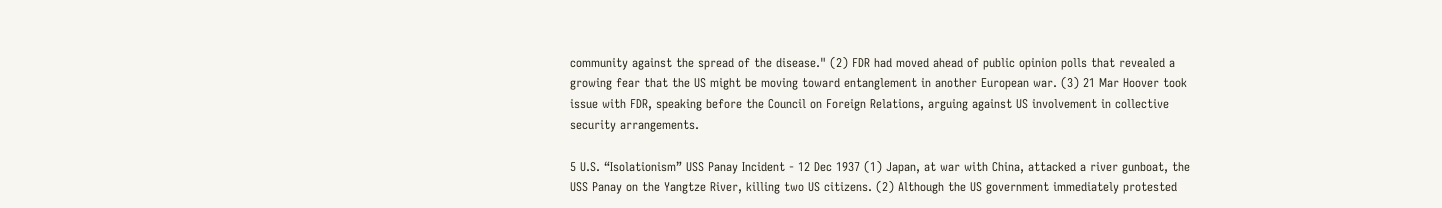community against the spread of the disease." (2) FDR had moved ahead of public opinion polls that revealed a growing fear that the US might be moving toward entanglement in another European war. (3) 21 Mar Hoover took issue with FDR, speaking before the Council on Foreign Relations, arguing against US involvement in collective security arrangements.

5 U.S. “Isolationism” USS Panay Incident - 12 Dec 1937 (1) Japan, at war with China, attacked a river gunboat, the USS Panay on the Yangtze River, killing two US citizens. (2) Although the US government immediately protested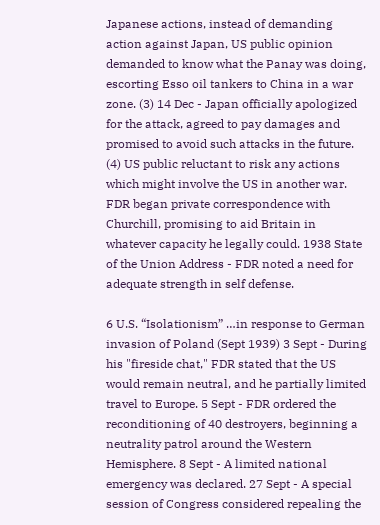Japanese actions, instead of demanding action against Japan, US public opinion demanded to know what the Panay was doing, escorting Esso oil tankers to China in a war zone. (3) 14 Dec - Japan officially apologized for the attack, agreed to pay damages and promised to avoid such attacks in the future. (4) US public reluctant to risk any actions which might involve the US in another war. FDR began private correspondence with Churchill, promising to aid Britain in whatever capacity he legally could. 1938 State of the Union Address - FDR noted a need for adequate strength in self defense.

6 U.S. “Isolationism” …in response to German invasion of Poland (Sept 1939) 3 Sept - During his "fireside chat," FDR stated that the US would remain neutral, and he partially limited travel to Europe. 5 Sept - FDR ordered the reconditioning of 40 destroyers, beginning a neutrality patrol around the Western Hemisphere. 8 Sept - A limited national emergency was declared. 27 Sept - A special session of Congress considered repealing the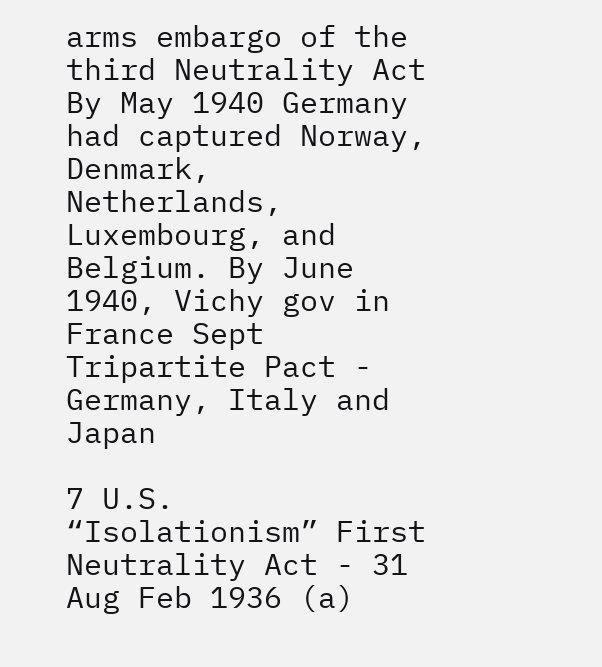arms embargo of the third Neutrality Act By May 1940 Germany had captured Norway, Denmark, Netherlands, Luxembourg, and Belgium. By June 1940, Vichy gov in France Sept Tripartite Pact - Germany, Italy and Japan

7 U.S. “Isolationism” First Neutrality Act - 31 Aug Feb 1936 (a)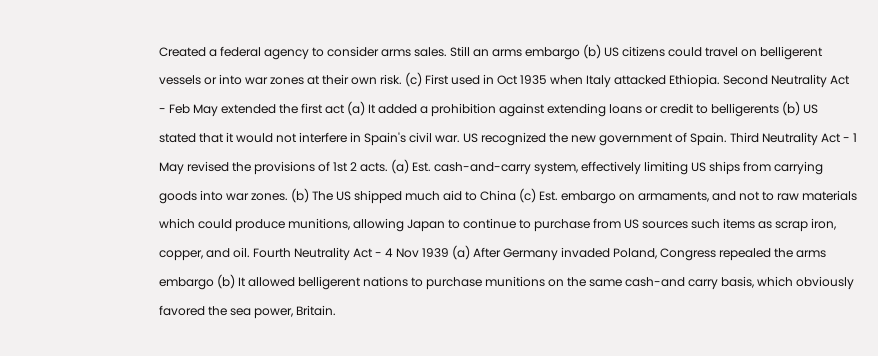Created a federal agency to consider arms sales. Still an arms embargo (b) US citizens could travel on belligerent vessels or into war zones at their own risk. (c) First used in Oct 1935 when Italy attacked Ethiopia. Second Neutrality Act - Feb May extended the first act (a) It added a prohibition against extending loans or credit to belligerents (b) US stated that it would not interfere in Spain's civil war. US recognized the new government of Spain. Third Neutrality Act - 1 May revised the provisions of 1st 2 acts. (a) Est. cash-and-carry system, effectively limiting US ships from carrying goods into war zones. (b) The US shipped much aid to China (c) Est. embargo on armaments, and not to raw materials which could produce munitions, allowing Japan to continue to purchase from US sources such items as scrap iron, copper, and oil. Fourth Neutrality Act - 4 Nov 1939 (a) After Germany invaded Poland, Congress repealed the arms embargo (b) It allowed belligerent nations to purchase munitions on the same cash-and carry basis, which obviously favored the sea power, Britain.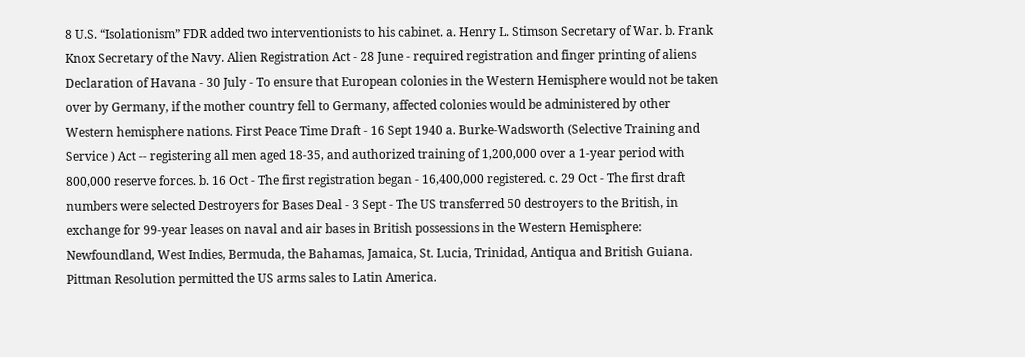8 U.S. “Isolationism” FDR added two interventionists to his cabinet. a. Henry L. Stimson Secretary of War. b. Frank Knox Secretary of the Navy. Alien Registration Act - 28 June - required registration and finger printing of aliens Declaration of Havana - 30 July - To ensure that European colonies in the Western Hemisphere would not be taken over by Germany, if the mother country fell to Germany, affected colonies would be administered by other Western hemisphere nations. First Peace Time Draft - 16 Sept 1940 a. Burke-Wadsworth (Selective Training and Service ) Act -- registering all men aged 18-35, and authorized training of 1,200,000 over a 1-year period with 800,000 reserve forces. b. 16 Oct - The first registration began - 16,400,000 registered. c. 29 Oct - The first draft numbers were selected Destroyers for Bases Deal - 3 Sept - The US transferred 50 destroyers to the British, in exchange for 99-year leases on naval and air bases in British possessions in the Western Hemisphere: Newfoundland, West Indies, Bermuda, the Bahamas, Jamaica, St. Lucia, Trinidad, Antiqua and British Guiana. Pittman Resolution permitted the US arms sales to Latin America.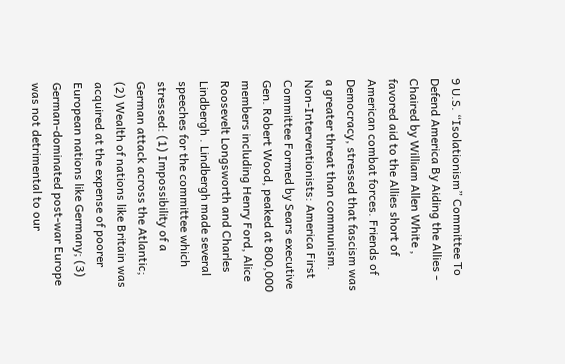9 U.S. “Isolationism” Committee To Defend America By Aiding the Allies - Chaired by William Allen White , favored aid to the Allies short of American combat forces. Friends of Democracy, stressed that fascism was a greater threat than communism. Non-Interventionists: America First Committee Formed by Sears executive Gen. Robert Wood, peaked at 800,000 members including Henry Ford, Alice Roosevelt Longsworth and Charles Lindbergh . Lindbergh made several speeches for the committee which stressed: (1) Impossibility of a German attack across the Atlantic; (2) Wealth of nations like Britain was acquired at the expense of poorer European nations like Germany; (3) German-dominated post-war Europe was not detrimental to our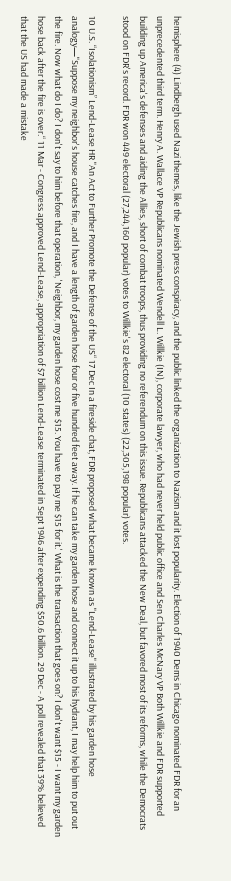hemisphere (4) Lindbergh used Nazi themes, like the Jewish press conspiracy, and the public linked the organization to Nazism and it lost popularity. Election of 1940 Dems in Chicago nominated FDR for an unprecedented third term. Henry A. Wallace VP Republicans nominated Wendell L. Willkie (IN), corporate lawyer, who had never held public office and Sen Charles McNary VP Both Willkie and FDR supported building up America's defenses and aiding the Allies, short of combat troops, thus providing no referendum on this issue. Republicans attacked the New Deal, but favored most of its reforms, while the Democrats stood on FDR's record. FDR won 449 electoral (27,244,160 popular) votes to Willkie's 82 electoral (10 states) (22,305,198 popular) votes.

10 U.S. “Isolationism” Lend-Lease HR "An Act to Further Promote the Defense of the US“ 17 Dec In a fireside chat, FDR proposed what became known as "Lend-Lease" illustrated by his garden hose analogy—"Suppose my neighbor's house catches fire, and I have a length of garden hose four or five hundred feet away. If he can take my garden hose and connect it up to his hydrant, I may help him to put out the fire. Now what do I do? I don't say to him before that operation, 'Neighbor, my garden hose cost me $15. You have to pay me $15 for it.' What is the transaction that goes on? I don't want $15 - I want my garden hose back after the fire is over.“ 11 Mar - Congress approved Lend-Lease, appropriation of $7 billion Lend-Lease terminated in Sept 1946 after expending $50.6 billion. 29 Dec - A poll revealed that 39% believed that the US had made a mistake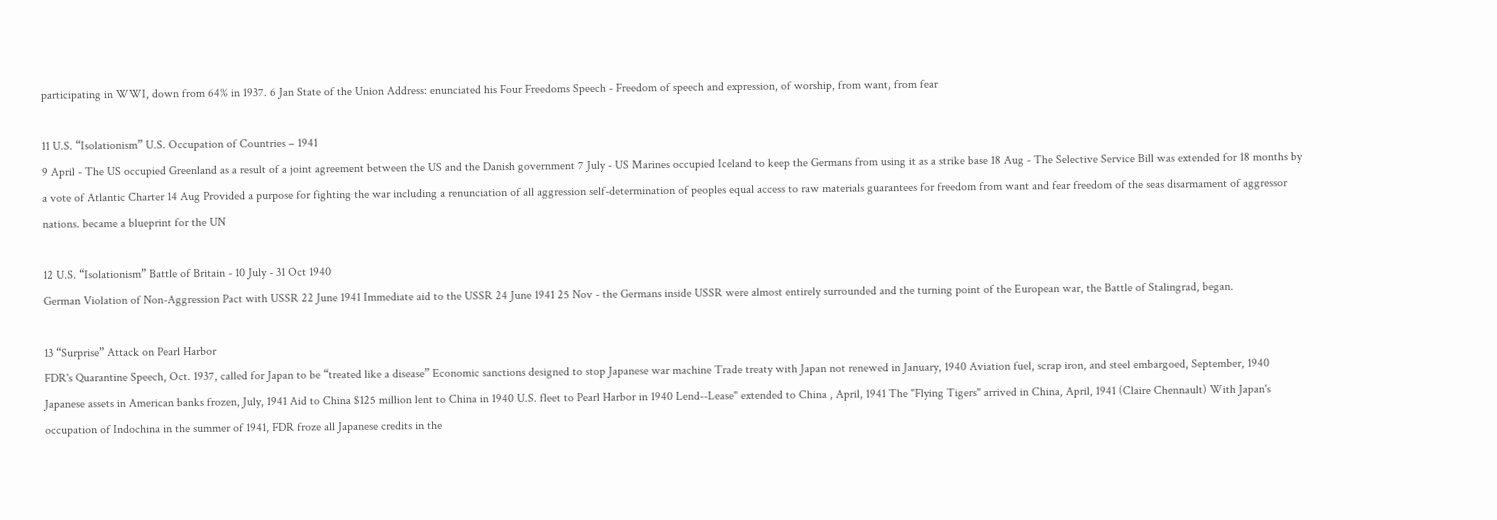participating in WWI, down from 64% in 1937. 6 Jan State of the Union Address: enunciated his Four Freedoms Speech - Freedom of speech and expression, of worship, from want, from fear

11 U.S. “Isolationism” U.S. Occupation of Countries – 1941
9 April - The US occupied Greenland as a result of a joint agreement between the US and the Danish government 7 July - US Marines occupied Iceland to keep the Germans from using it as a strike base 18 Aug - The Selective Service Bill was extended for 18 months by a vote of Atlantic Charter 14 Aug Provided a purpose for fighting the war including a renunciation of all aggression self-determination of peoples equal access to raw materials guarantees for freedom from want and fear freedom of the seas disarmament of aggressor nations. became a blueprint for the UN

12 U.S. “Isolationism” Battle of Britain - 10 July - 31 Oct 1940
German Violation of Non-Aggression Pact with USSR 22 June 1941 Immediate aid to the USSR 24 June 1941 25 Nov - the Germans inside USSR were almost entirely surrounded and the turning point of the European war, the Battle of Stalingrad, began.

13 “Surprise” Attack on Pearl Harbor
FDR's Quarantine Speech, Oct. 1937, called for Japan to be “treated like a disease” Economic sanctions designed to stop Japanese war machine Trade treaty with Japan not renewed in January, 1940 Aviation fuel, scrap iron, and steel embargoed, September, 1940 Japanese assets in American banks frozen, July, 1941 Aid to China $125 million lent to China in 1940 U.S. fleet to Pearl Harbor in 1940 Lend--Lease" extended to China , April, 1941 The "Flying Tigers" arrived in China, April, 1941 (Claire Chennault) With Japan's occupation of Indochina in the summer of 1941, FDR froze all Japanese credits in the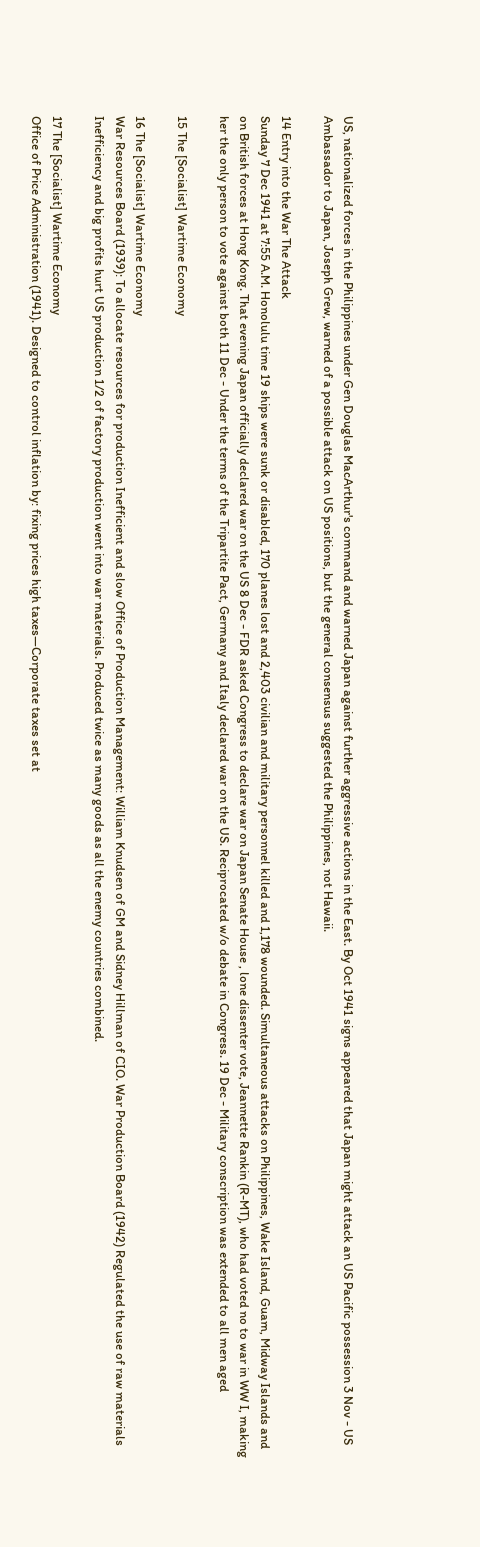US, nationalized forces in the Philippines under Gen Douglas MacArthur's command and warned Japan against further aggressive actions in the East. By Oct 1941 signs appeared that Japan might attack an US Pacific possession 3 Nov - US Ambassador to Japan, Joseph Grew, warned of a possible attack on US positions, but the general consensus suggested the Philippines, not Hawaii.

14 Entry into the War The Attack
Sunday 7 Dec 1941 at 7:55 A.M. Honolulu time 19 ships were sunk or disabled, 170 planes lost and 2,403 civilian and military personnel killed and 1,178 wounded. Simultaneous attacks on Philippines, Wake Island, Guam, Midway Islands and on British forces at Hong Kong. That evening Japan officially declared war on the US 8 Dec - FDR asked Congress to declare war on Japan Senate House , lone dissenter vote, Jeannette Rankin (R-MT), who had voted no to war in WW I, making her the only person to vote against both 11 Dec - Under the terms of the Tripartite Pact, Germany and Italy declared war on the US. Reciprocated w/o debate in Congress. 19 Dec - Military conscription was extended to all men aged

15 The [Socialist] Wartime Economy

16 The [Socialist] Wartime Economy
War Resources Board (1939): To allocate resources for production Inefficient and slow Office of Production Management: William Knudsen of GM and Sidney Hillman of CIO. War Production Board (1942) Regulated the use of raw materials Inefficiency and big profits hurt US production 1/2 of factory production went into war materials. Produced twice as many goods as all the enemy countries combined.

17 The [Socialist] Wartime Economy
Office of Price Administration (1941). Designed to control inflation by: fixing prices high taxes—Corporate taxes set at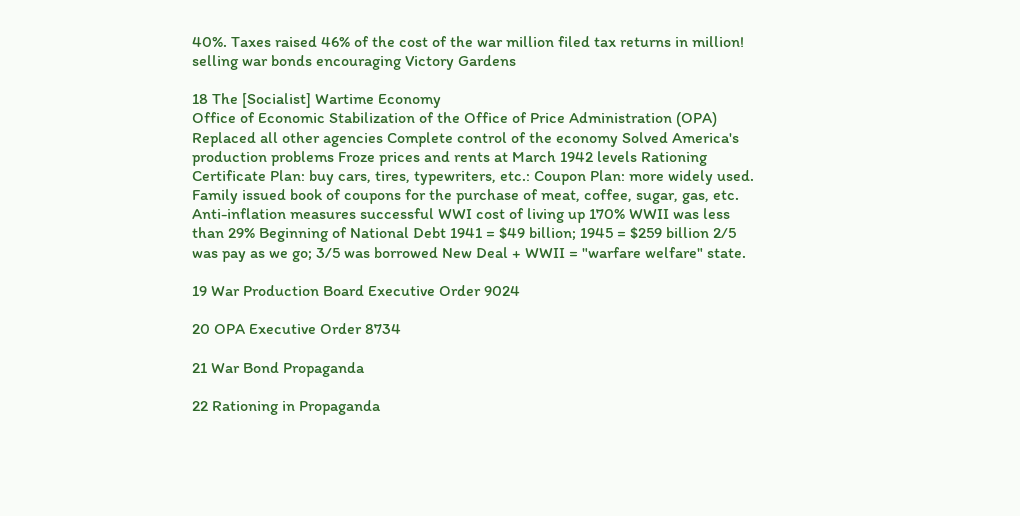40%. Taxes raised 46% of the cost of the war million filed tax returns in million! selling war bonds encouraging Victory Gardens

18 The [Socialist] Wartime Economy
Office of Economic Stabilization of the Office of Price Administration (OPA) Replaced all other agencies Complete control of the economy Solved America's production problems Froze prices and rents at March 1942 levels Rationing Certificate Plan: buy cars, tires, typewriters, etc.: Coupon Plan: more widely used. Family issued book of coupons for the purchase of meat, coffee, sugar, gas, etc. Anti-inflation measures successful WWI cost of living up 170% WWII was less than 29% Beginning of National Debt 1941 = $49 billion; 1945 = $259 billion 2/5 was pay as we go; 3/5 was borrowed New Deal + WWII = "warfare welfare" state.

19 War Production Board Executive Order 9024

20 OPA Executive Order 8734

21 War Bond Propaganda

22 Rationing in Propaganda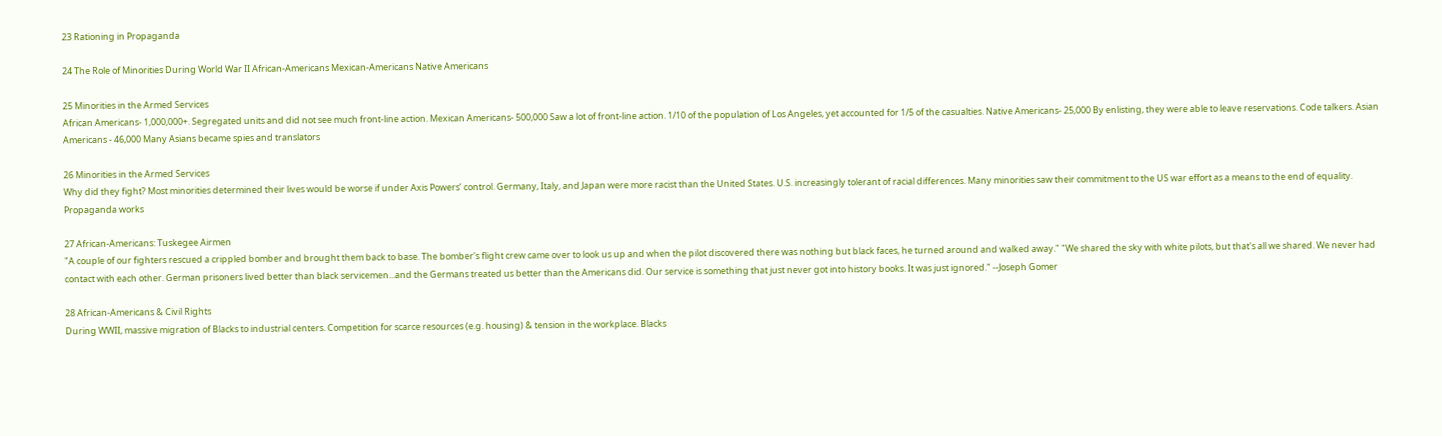23 Rationing in Propaganda

24 The Role of Minorities During World War II African-Americans Mexican-Americans Native Americans

25 Minorities in the Armed Services
African Americans- 1,000,000+. Segregated units and did not see much front-line action. Mexican Americans- 500,000 Saw a lot of front-line action. 1/10 of the population of Los Angeles, yet accounted for 1/5 of the casualties. Native Americans- 25,000 By enlisting, they were able to leave reservations. Code talkers. Asian Americans - 46,000 Many Asians became spies and translators

26 Minorities in the Armed Services
Why did they fight? Most minorities determined their lives would be worse if under Axis Powers’ control. Germany, Italy, and Japan were more racist than the United States. U.S. increasingly tolerant of racial differences. Many minorities saw their commitment to the US war effort as a means to the end of equality. Propaganda works

27 African-Americans: Tuskegee Airmen
"A couple of our fighters rescued a crippled bomber and brought them back to base. The bomber's flight crew came over to look us up and when the pilot discovered there was nothing but black faces, he turned around and walked away." "We shared the sky with white pilots, but that's all we shared. We never had contact with each other. German prisoners lived better than black servicemen...and the Germans treated us better than the Americans did. Our service is something that just never got into history books. It was just ignored." --Joseph Gomer

28 African-Americans & Civil Rights
During WWII, massive migration of Blacks to industrial centers. Competition for scarce resources (e.g. housing) & tension in the workplace. Blacks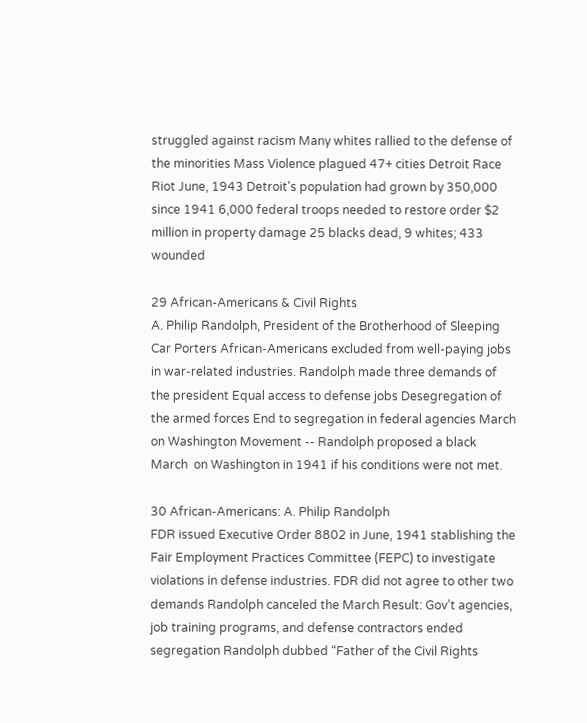struggled against racism Many whites rallied to the defense of the minorities Mass Violence plagued 47+ cities Detroit Race Riot June, 1943 Detroit's population had grown by 350,000 since 1941 6,000 federal troops needed to restore order $2 million in property damage 25 blacks dead, 9 whites; 433 wounded

29 African-Americans & Civil Rights
A. Philip Randolph, President of the Brotherhood of Sleeping Car Porters African-Americans excluded from well-paying jobs in war-related industries. Randolph made three demands of the president Equal access to defense jobs Desegregation of the armed forces End to segregation in federal agencies March on Washington Movement -- Randolph proposed a black March  on Washington in 1941 if his conditions were not met.

30 African-Americans: A. Philip Randolph
FDR issued Executive Order 8802 in June, 1941 stablishing the Fair Employment Practices Committee (FEPC) to investigate violations in defense industries. FDR did not agree to other two demands Randolph canceled the March Result: Gov’t agencies, job training programs, and defense contractors ended segregation Randolph dubbed “Father of the Civil Rights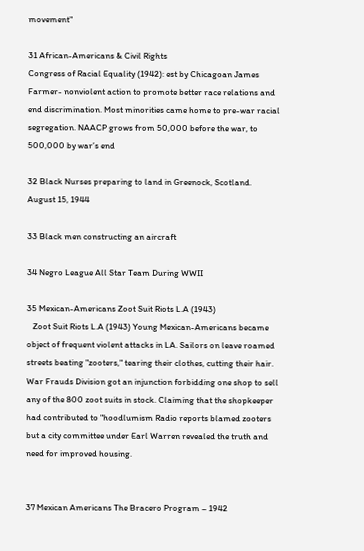movement"

31 African-Americans & Civil Rights
Congress of Racial Equality (1942): est by Chicagoan James Farmer- nonviolent action to promote better race relations and end discrimination. Most minorities came home to pre-war racial segregation. NAACP grows from 50,000 before the war, to 500,000 by war’s end

32 Black Nurses preparing to land in Greenock, Scotland. August 15, 1944

33 Black men constructing an aircraft

34 Negro League All Star Team During WWII

35 Mexican-Americans Zoot Suit Riots L.A (1943)
   Zoot Suit Riots L.A (1943) Young Mexican-Americans became object of frequent violent attacks in LA. Sailors on leave roamed streets beating "zooters," tearing their clothes, cutting their hair. War Frauds Division got an injunction forbidding one shop to sell any of the 800 zoot suits in stock. Claiming that the shopkeeper had contributed to "hoodlumism Radio reports blamed zooters but a city committee under Earl Warren revealed the truth and need for improved housing.


37 Mexican Americans The Bracero Program – 1942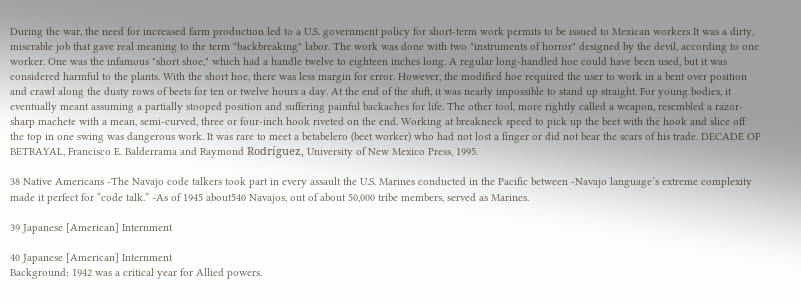During the war, the need for increased farm production led to a U.S. government policy for short-term work permits to be issued to Mexican workers It was a dirty, miserable job that gave real meaning to the term "backbreaking" labor. The work was done with two "instruments of horror" designed by the devil, according to one worker. One was the infamous "short shoe," which had a handle twelve to eighteen inches long. A regular long-handled hoe could have been used, but it was considered harmful to the plants. With the short hoe, there was less margin for error. However, the modified hoe required the user to work in a bent over position and crawl along the dusty rows of beets for ten or twelve hours a day. At the end of the shift, it was nearly impossible to stand up straight. For young bodies, it eventually meant assuming a partially stooped position and suffering painful backaches for life. The other tool, more rightly called a weapon, resembled a razor-sharp machete with a mean, semi-curved, three or four-inch hook riveted on the end. Working at breakneck speed to pick up the beet with the hook and slice off the top in one swing was dangerous work. It was rare to meet a betabelero (beet worker) who had not lost a finger or did not bear the scars of his trade. DECADE OF BETRAYAL, Francisco E. Balderrama and Raymond Rodríguez, University of New Mexico Press, 1995.

38 Native Americans -The Navajo code talkers took part in every assault the U.S. Marines conducted in the Pacific between -Navajo language’s extreme complexity made it perfect for “code talk.” -As of 1945 about540 Navajos, out of about 50,000 tribe members, served as Marines.

39 Japanese [American] Internment

40 Japanese [American] Internment
Background: 1942 was a critical year for Allied powers.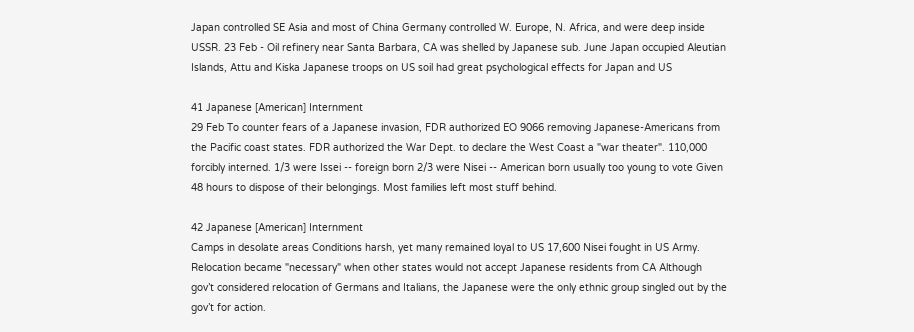Japan controlled SE Asia and most of China Germany controlled W. Europe, N. Africa, and were deep inside USSR. 23 Feb - Oil refinery near Santa Barbara, CA was shelled by Japanese sub. June Japan occupied Aleutian Islands, Attu and Kiska Japanese troops on US soil had great psychological effects for Japan and US

41 Japanese [American] Internment
29 Feb To counter fears of a Japanese invasion, FDR authorized EO 9066 removing Japanese-Americans from the Pacific coast states. FDR authorized the War Dept. to declare the West Coast a "war theater". 110,000 forcibly interned. 1/3 were Issei -- foreign born 2/3 were Nisei -- American born usually too young to vote Given 48 hours to dispose of their belongings. Most families left most stuff behind.

42 Japanese [American] Internment
Camps in desolate areas Conditions harsh, yet many remained loyal to US 17,600 Nisei fought in US Army. Relocation became "necessary" when other states would not accept Japanese residents from CA Although gov’t considered relocation of Germans and Italians, the Japanese were the only ethnic group singled out by the gov’t for action.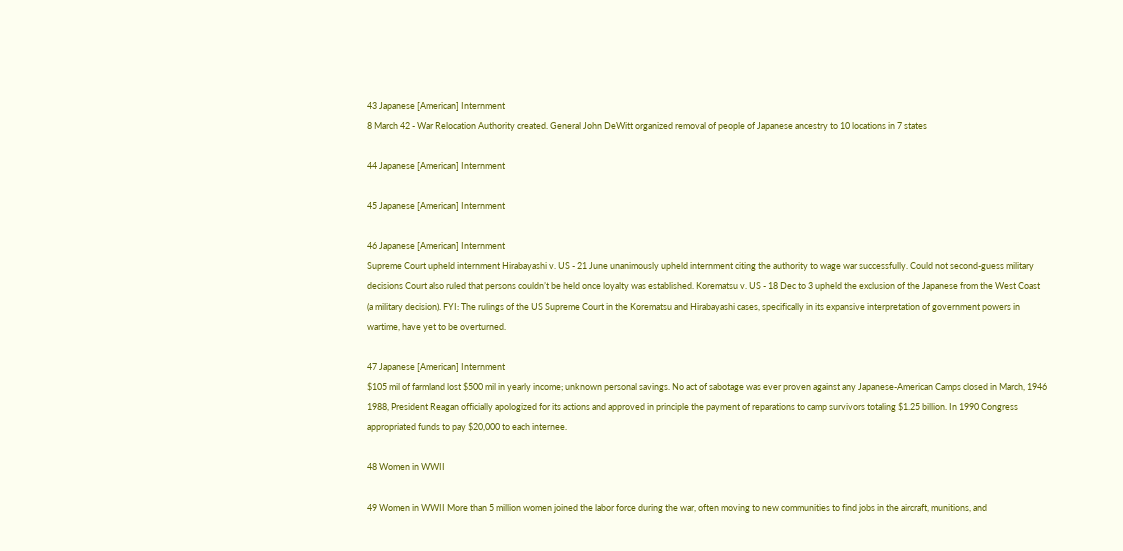43 Japanese [American] Internment
8 March 42 - War Relocation Authority created. General John DeWitt organized removal of people of Japanese ancestry to 10 locations in 7 states

44 Japanese [American] Internment

45 Japanese [American] Internment

46 Japanese [American] Internment
Supreme Court upheld internment Hirabayashi v. US - 21 June unanimously upheld internment citing the authority to wage war successfully. Could not second-guess military decisions Court also ruled that persons couldn’t be held once loyalty was established. Korematsu v. US - 18 Dec to 3 upheld the exclusion of the Japanese from the West Coast (a military decision). FYI: The rulings of the US Supreme Court in the Korematsu and Hirabayashi cases, specifically in its expansive interpretation of government powers in wartime, have yet to be overturned.

47 Japanese [American] Internment
$105 mil of farmland lost $500 mil in yearly income; unknown personal savings. No act of sabotage was ever proven against any Japanese-American Camps closed in March, 1946 1988, President Reagan officially apologized for its actions and approved in principle the payment of reparations to camp survivors totaling $1.25 billion. In 1990 Congress appropriated funds to pay $20,000 to each internee.

48 Women in WWII

49 Women in WWII More than 5 million women joined the labor force during the war, often moving to new communities to find jobs in the aircraft, munitions, and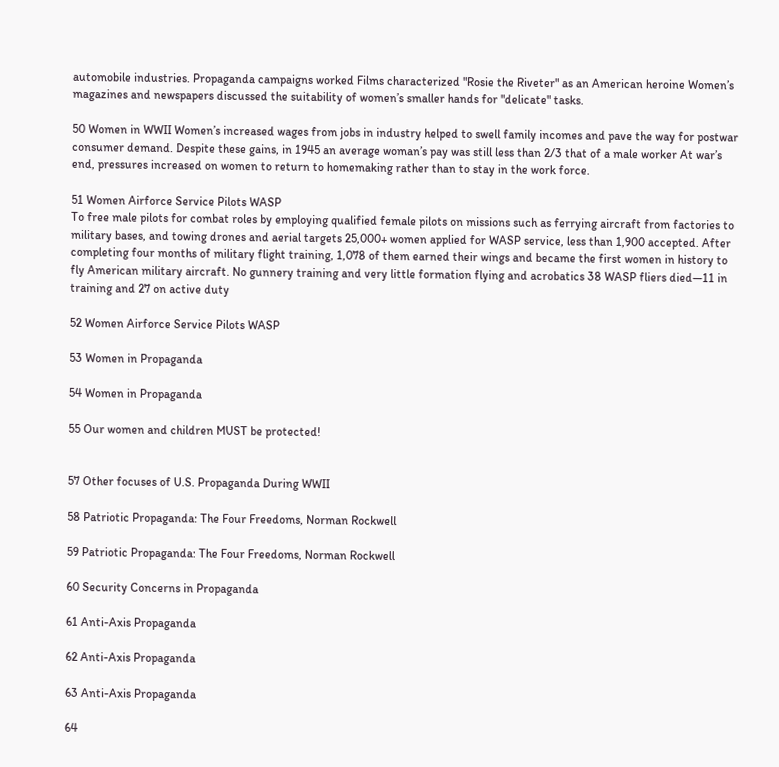automobile industries. Propaganda campaigns worked Films characterized "Rosie the Riveter" as an American heroine Women’s magazines and newspapers discussed the suitability of women’s smaller hands for "delicate" tasks.

50 Women in WWII Women’s increased wages from jobs in industry helped to swell family incomes and pave the way for postwar consumer demand. Despite these gains, in 1945 an average woman’s pay was still less than 2/3 that of a male worker At war’s end, pressures increased on women to return to homemaking rather than to stay in the work force.

51 Women Airforce Service Pilots WASP
To free male pilots for combat roles by employing qualified female pilots on missions such as ferrying aircraft from factories to military bases, and towing drones and aerial targets 25,000+ women applied for WASP service, less than 1,900 accepted. After completing four months of military flight training, 1,078 of them earned their wings and became the first women in history to fly American military aircraft. No gunnery training and very little formation flying and acrobatics 38 WASP fliers died—11 in training and 27 on active duty

52 Women Airforce Service Pilots WASP

53 Women in Propaganda

54 Women in Propaganda

55 Our women and children MUST be protected!


57 Other focuses of U.S. Propaganda During WWII

58 Patriotic Propaganda: The Four Freedoms, Norman Rockwell

59 Patriotic Propaganda: The Four Freedoms, Norman Rockwell

60 Security Concerns in Propaganda

61 Anti-Axis Propaganda

62 Anti-Axis Propaganda

63 Anti-Axis Propaganda

64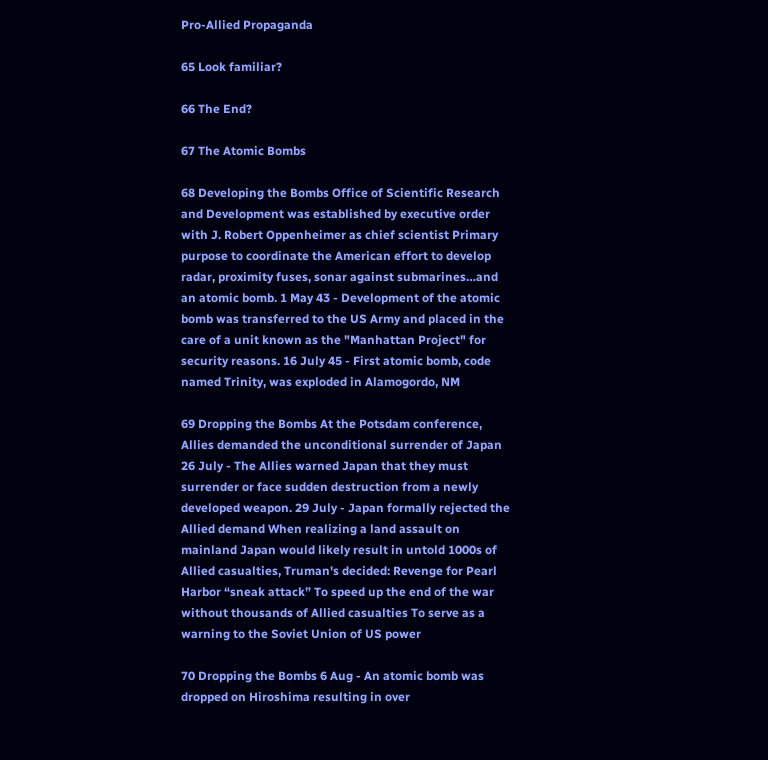Pro-Allied Propaganda

65 Look familiar?

66 The End?

67 The Atomic Bombs

68 Developing the Bombs Office of Scientific Research and Development was established by executive order with J. Robert Oppenheimer as chief scientist Primary purpose to coordinate the American effort to develop radar, proximity fuses, sonar against submarines…and an atomic bomb. 1 May 43 - Development of the atomic bomb was transferred to the US Army and placed in the care of a unit known as the "Manhattan Project" for security reasons. 16 July 45 - First atomic bomb, code named Trinity, was exploded in Alamogordo, NM

69 Dropping the Bombs At the Potsdam conference, Allies demanded the unconditional surrender of Japan 26 July - The Allies warned Japan that they must surrender or face sudden destruction from a newly developed weapon. 29 July - Japan formally rejected the Allied demand When realizing a land assault on mainland Japan would likely result in untold 1000s of Allied casualties, Truman's decided: Revenge for Pearl Harbor “sneak attack” To speed up the end of the war without thousands of Allied casualties To serve as a warning to the Soviet Union of US power

70 Dropping the Bombs 6 Aug - An atomic bomb was dropped on Hiroshima resulting in over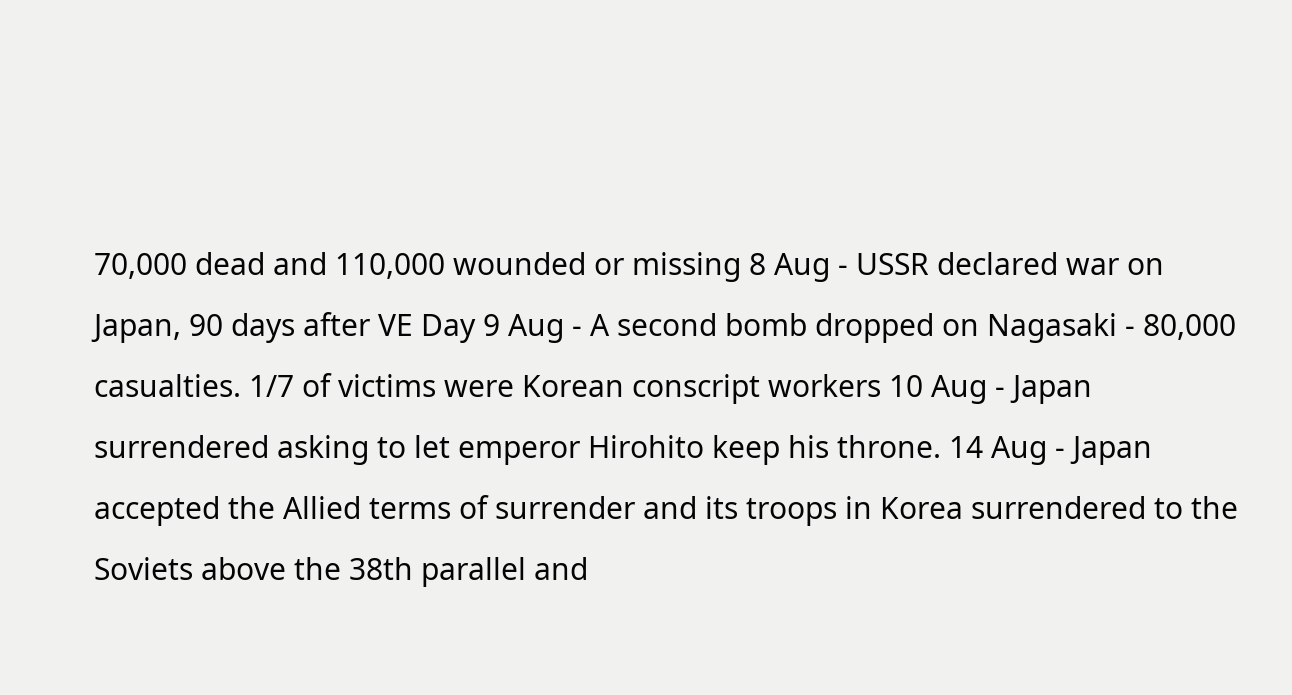70,000 dead and 110,000 wounded or missing 8 Aug - USSR declared war on Japan, 90 days after VE Day 9 Aug - A second bomb dropped on Nagasaki - 80,000 casualties. 1/7 of victims were Korean conscript workers 10 Aug - Japan surrendered asking to let emperor Hirohito keep his throne. 14 Aug - Japan accepted the Allied terms of surrender and its troops in Korea surrendered to the Soviets above the 38th parallel and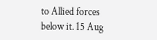to Allied forces below it. 15 Aug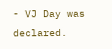- VJ Day was declared.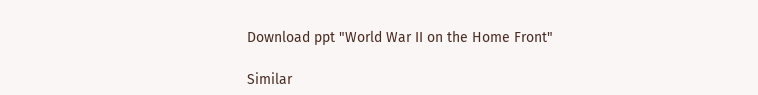Download ppt "World War II on the Home Front"

Similar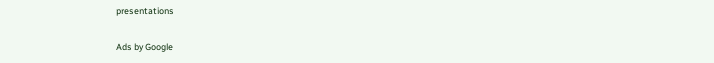presentations

Ads by Google